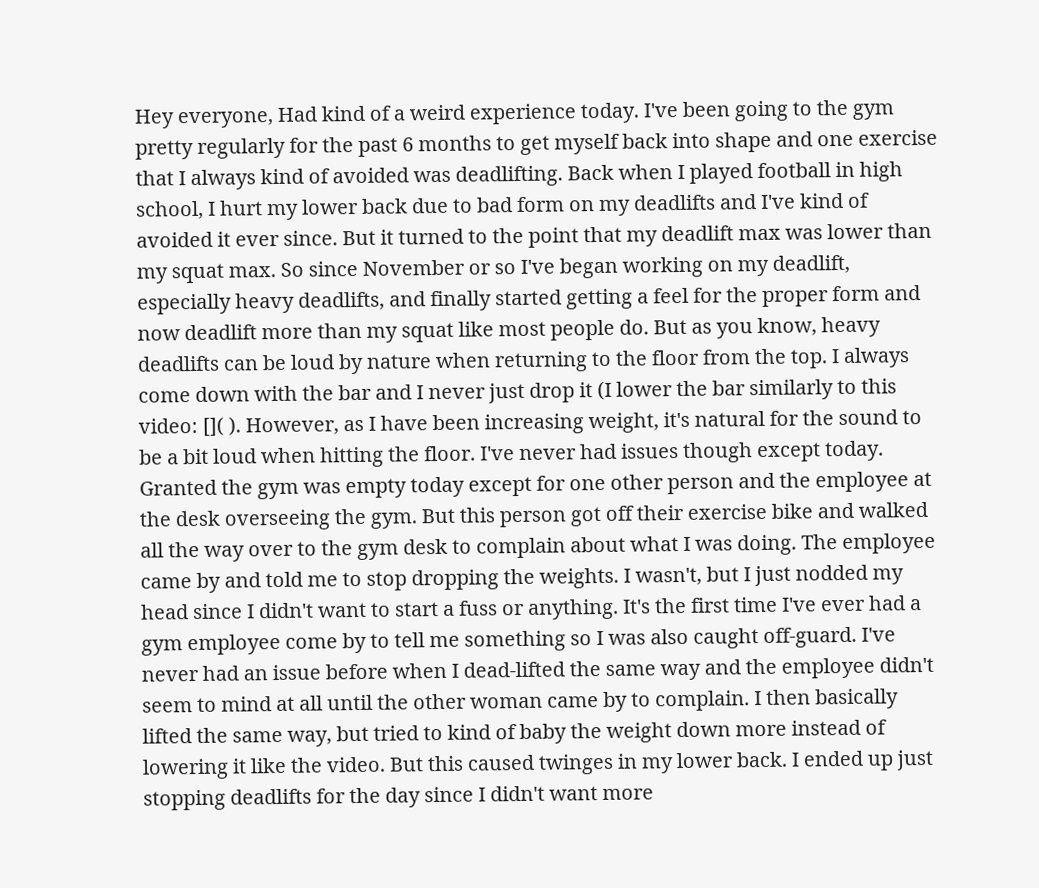Hey everyone, Had kind of a weird experience today. I've been going to the gym pretty regularly for the past 6 months to get myself back into shape and one exercise that I always kind of avoided was deadlifting. Back when I played football in high school, I hurt my lower back due to bad form on my deadlifts and I've kind of avoided it ever since. But it turned to the point that my deadlift max was lower than my squat max. So since November or so I've began working on my deadlift, especially heavy deadlifts, and finally started getting a feel for the proper form and now deadlift more than my squat like most people do. But as you know, heavy deadlifts can be loud by nature when returning to the floor from the top. I always come down with the bar and I never just drop it (I lower the bar similarly to this video: []( ). However, as I have been increasing weight, it's natural for the sound to be a bit loud when hitting the floor. I've never had issues though except today. Granted the gym was empty today except for one other person and the employee at the desk overseeing the gym. But this person got off their exercise bike and walked all the way over to the gym desk to complain about what I was doing. The employee came by and told me to stop dropping the weights. I wasn't, but I just nodded my head since I didn't want to start a fuss or anything. It's the first time I've ever had a gym employee come by to tell me something so I was also caught off-guard. I've never had an issue before when I dead-lifted the same way and the employee didn't seem to mind at all until the other woman came by to complain. I then basically lifted the same way, but tried to kind of baby the weight down more instead of lowering it like the video. But this caused twinges in my lower back. I ended up just stopping deadlifts for the day since I didn't want more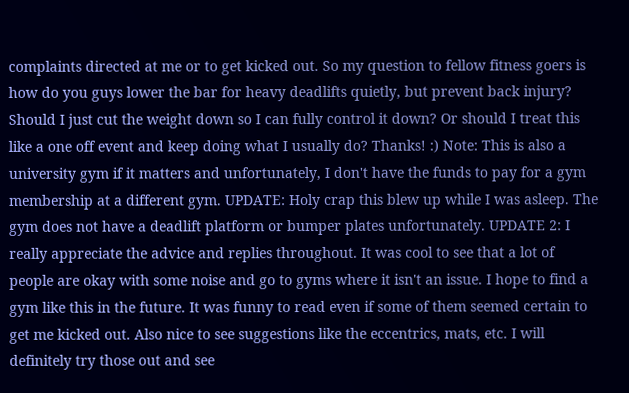complaints directed at me or to get kicked out. So my question to fellow fitness goers is how do you guys lower the bar for heavy deadlifts quietly, but prevent back injury? Should I just cut the weight down so I can fully control it down? Or should I treat this like a one off event and keep doing what I usually do? Thanks! :) Note: This is also a university gym if it matters and unfortunately, I don't have the funds to pay for a gym membership at a different gym. UPDATE: Holy crap this blew up while I was asleep. The gym does not have a deadlift platform or bumper plates unfortunately. UPDATE 2: I really appreciate the advice and replies throughout. It was cool to see that a lot of people are okay with some noise and go to gyms where it isn't an issue. I hope to find a gym like this in the future. It was funny to read even if some of them seemed certain to get me kicked out. Also nice to see suggestions like the eccentrics, mats, etc. I will definitely try those out and see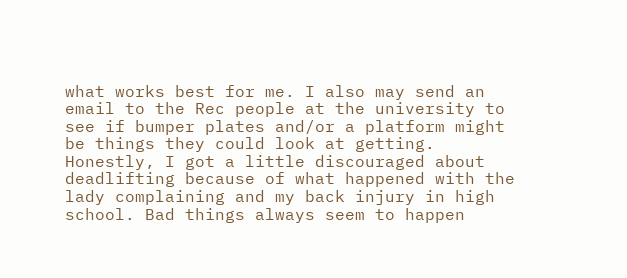what works best for me. I also may send an email to the Rec people at the university to see if bumper plates and/or a platform might be things they could look at getting. Honestly, I got a little discouraged about deadlifting because of what happened with the lady complaining and my back injury in high school. Bad things always seem to happen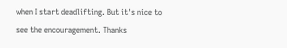when I start deadlifting. But it's nice to see the encouragement. Thanks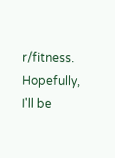r/fitness. Hopefully, I'll be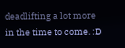deadlifting a lot more in the time to come. :D